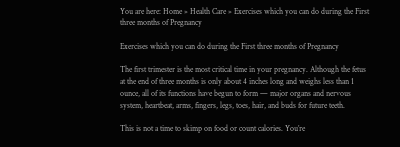You are here: Home » Health Care » Exercises which you can do during the First three months of Pregnancy

Exercises which you can do during the First three months of Pregnancy

The first trimester is the most critical time in your pregnancy. Although the fetus at the end of three months is only about 4 inches long and weighs less than 1 ounce, all of its functions have begun to form — major organs and nervous system, heartbeat, arms, fingers, legs, toes, hair, and buds for future teeth.

This is not a time to skimp on food or count calories. You’re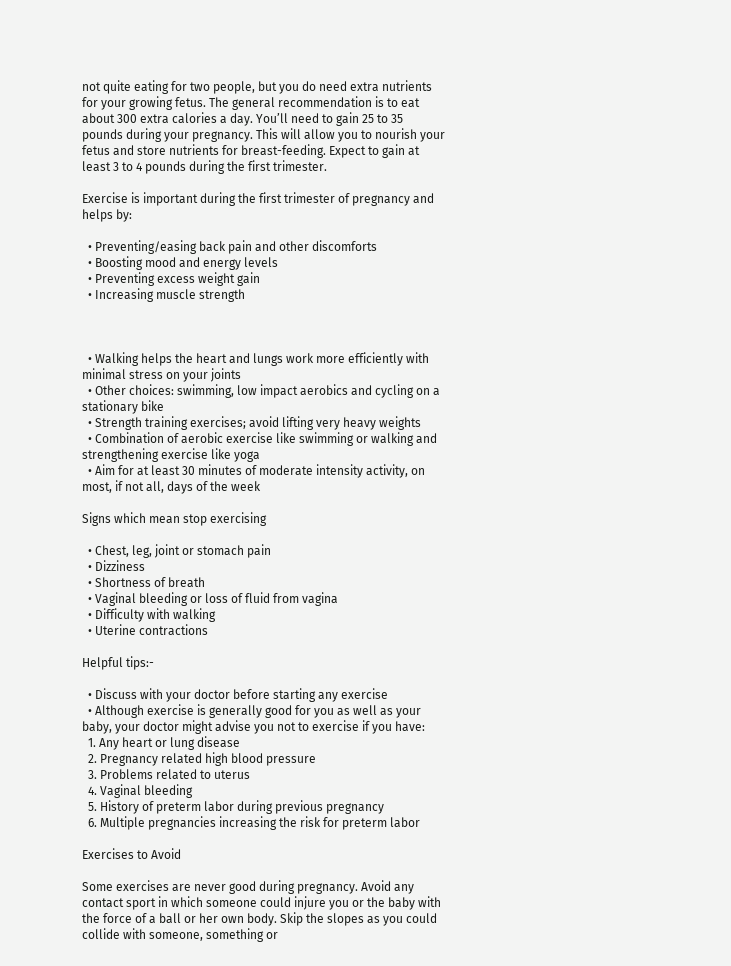not quite eating for two people, but you do need extra nutrients for your growing fetus. The general recommendation is to eat about 300 extra calories a day. You’ll need to gain 25 to 35 pounds during your pregnancy. This will allow you to nourish your fetus and store nutrients for breast-feeding. Expect to gain at least 3 to 4 pounds during the first trimester.

Exercise is important during the first trimester of pregnancy and helps by:

  • Preventing/easing back pain and other discomforts
  • Boosting mood and energy levels
  • Preventing excess weight gain
  • Increasing muscle strength



  • Walking helps the heart and lungs work more efficiently with minimal stress on your joints
  • Other choices: swimming, low impact aerobics and cycling on a stationary bike
  • Strength training exercises; avoid lifting very heavy weights
  • Combination of aerobic exercise like swimming or walking and strengthening exercise like yoga
  • Aim for at least 30 minutes of moderate intensity activity, on most, if not all, days of the week

Signs which mean stop exercising

  • Chest, leg, joint or stomach pain
  • Dizziness
  • Shortness of breath
  • Vaginal bleeding or loss of fluid from vagina
  • Difficulty with walking
  • Uterine contractions

Helpful tips:-

  • Discuss with your doctor before starting any exercise
  • Although exercise is generally good for you as well as your baby, your doctor might advise you not to exercise if you have:
  1. Any heart or lung disease
  2. Pregnancy related high blood pressure
  3. Problems related to uterus
  4. Vaginal bleeding
  5. History of preterm labor during previous pregnancy
  6. Multiple pregnancies increasing the risk for preterm labor

Exercises to Avoid

Some exercises are never good during pregnancy. Avoid any contact sport in which someone could injure you or the baby with the force of a ball or her own body. Skip the slopes as you could collide with someone, something or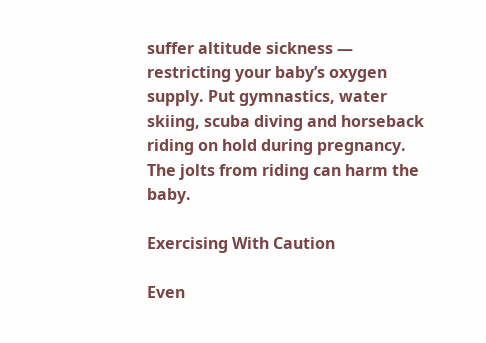suffer altitude sickness — restricting your baby’s oxygen supply. Put gymnastics, water skiing, scuba diving and horseback riding on hold during pregnancy. The jolts from riding can harm the baby.

Exercising With Caution

Even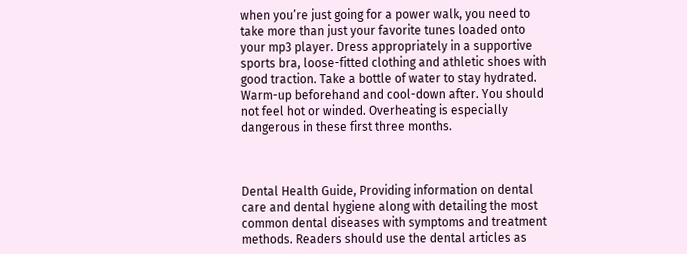when you’re just going for a power walk, you need to take more than just your favorite tunes loaded onto your mp3 player. Dress appropriately in a supportive sports bra, loose-fitted clothing and athletic shoes with good traction. Take a bottle of water to stay hydrated. Warm-up beforehand and cool-down after. You should not feel hot or winded. Overheating is especially dangerous in these first three months.



Dental Health Guide, Providing information on dental care and dental hygiene along with detailing the most common dental diseases with symptoms and treatment methods. Readers should use the dental articles as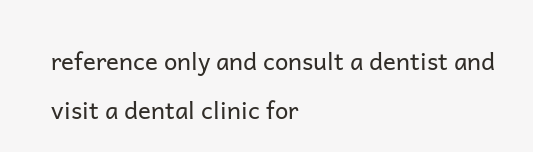reference only and consult a dentist and visit a dental clinic for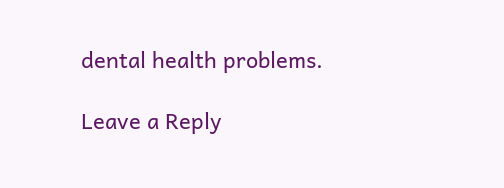dental health problems.

Leave a Reply